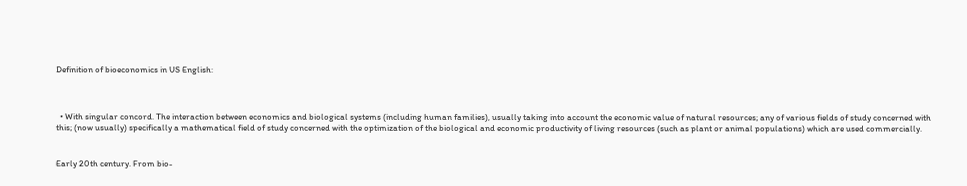Definition of bioeconomics in US English:



  • With singular concord. The interaction between economics and biological systems (including human families), usually taking into account the economic value of natural resources; any of various fields of study concerned with this; (now usually) specifically a mathematical field of study concerned with the optimization of the biological and economic productivity of living resources (such as plant or animal populations) which are used commercially.


Early 20th century. From bio-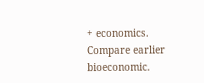+ economics. Compare earlier bioeconomic.